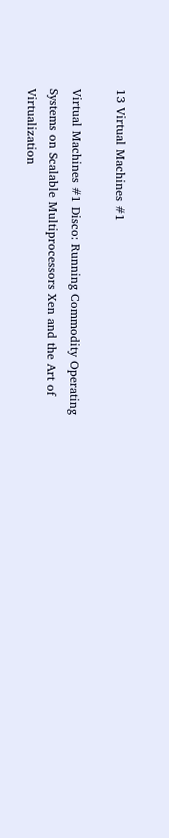13 Virtual Machines #1

Virtual Machines #1 Disco: Running Commodity Operating Systems on Scalable Multiprocessors Xen and the Art of Virtualization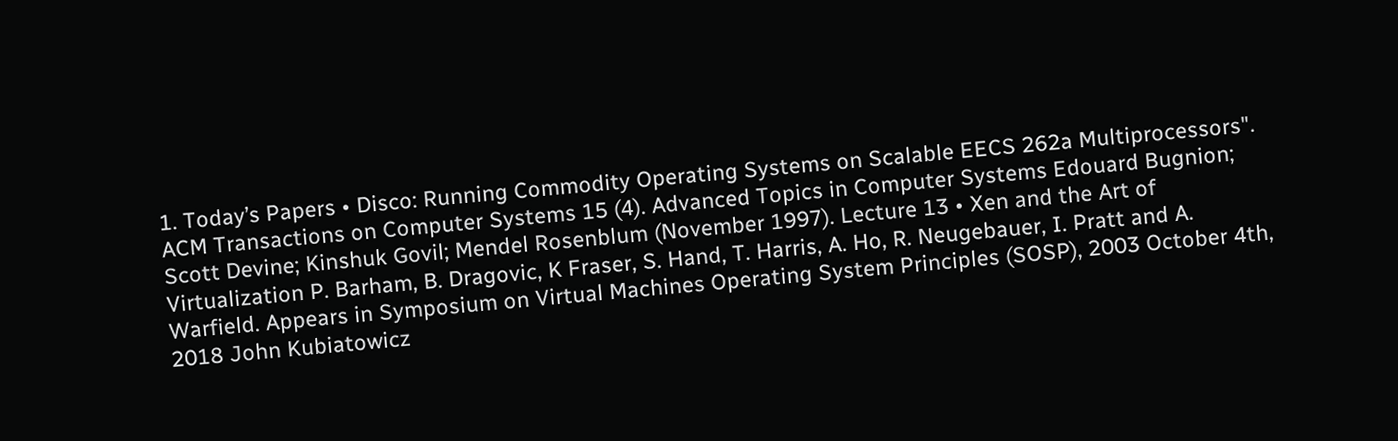1. Today’s Papers • Disco: Running Commodity Operating Systems on Scalable EECS 262a Multiprocessors". ACM Transactions on Computer Systems 15 (4). Advanced Topics in Computer Systems Edouard Bugnion; Scott Devine; Kinshuk Govil; Mendel Rosenblum (November 1997). Lecture 13 • Xen and the Art of Virtualization P. Barham, B. Dragovic, K Fraser, S. Hand, T. Harris, A. Ho, R. Neugebauer, I. Pratt and A. Warfield. Appears in Symposium on Virtual Machines Operating System Principles (SOSP), 2003 October 4th, 2018 John Kubiatowicz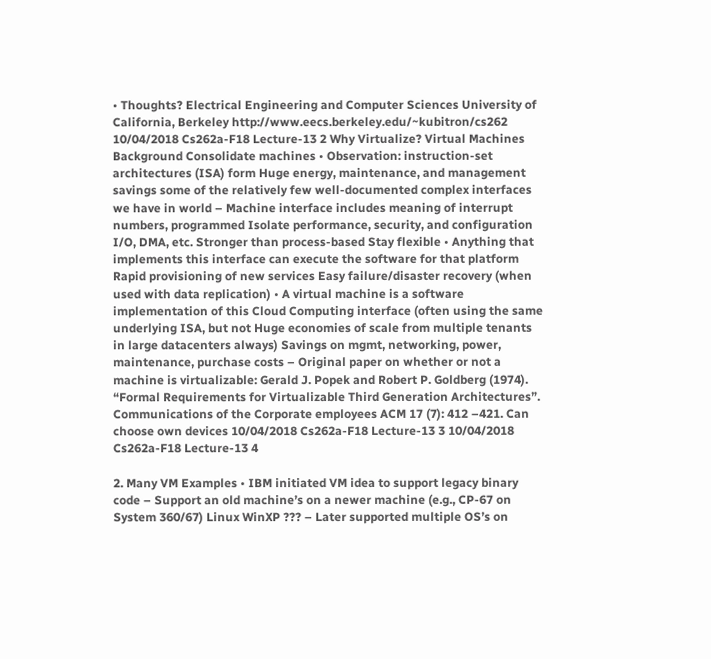• Thoughts? Electrical Engineering and Computer Sciences University of California, Berkeley http://www.eecs.berkeley.edu/~kubitron/cs262 10/04/2018 Cs262a-F18 Lecture-13 2 Why Virtualize? Virtual Machines Background Consolidate machines • Observation: instruction-set architectures (ISA) form Huge energy, maintenance, and management savings some of the relatively few well-documented complex interfaces we have in world – Machine interface includes meaning of interrupt numbers, programmed Isolate performance, security, and configuration I/O, DMA, etc. Stronger than process-based Stay flexible • Anything that implements this interface can execute the software for that platform Rapid provisioning of new services Easy failure/disaster recovery (when used with data replication) • A virtual machine is a software implementation of this Cloud Computing interface (often using the same underlying ISA, but not Huge economies of scale from multiple tenants in large datacenters always) Savings on mgmt, networking, power, maintenance, purchase costs – Original paper on whether or not a machine is virtualizable: Gerald J. Popek and Robert P. Goldberg (1974). “Formal Requirements for Virtualizable Third Generation Architectures”. Communications of the Corporate employees ACM 17 (7): 412 –421. Can choose own devices 10/04/2018 Cs262a-F18 Lecture-13 3 10/04/2018 Cs262a-F18 Lecture-13 4

2. Many VM Examples • IBM initiated VM idea to support legacy binary code – Support an old machine’s on a newer machine (e.g., CP-67 on System 360/67) Linux WinXP ??? – Later supported multiple OS’s on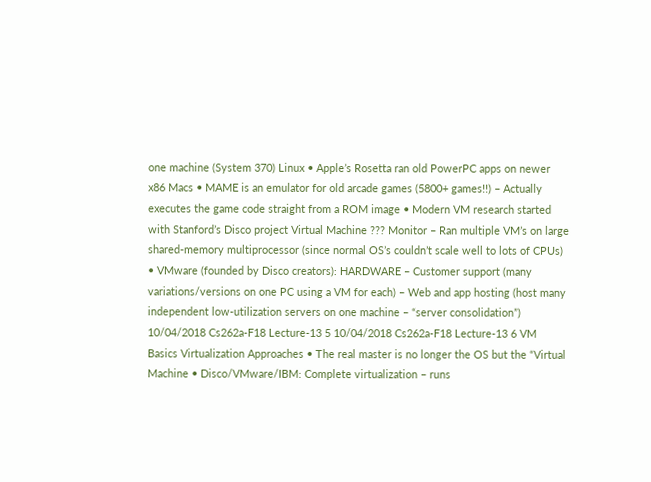one machine (System 370) Linux • Apple’s Rosetta ran old PowerPC apps on newer x86 Macs • MAME is an emulator for old arcade games (5800+ games!!) – Actually executes the game code straight from a ROM image • Modern VM research started with Stanford’s Disco project Virtual Machine ??? Monitor – Ran multiple VM’s on large shared-memory multiprocessor (since normal OS’s couldn’t scale well to lots of CPUs) • VMware (founded by Disco creators): HARDWARE – Customer support (many variations/versions on one PC using a VM for each) – Web and app hosting (host many independent low-utilization servers on one machine – “server consolidation”) 10/04/2018 Cs262a-F18 Lecture-13 5 10/04/2018 Cs262a-F18 Lecture-13 6 VM Basics Virtualization Approaches • The real master is no longer the OS but the “Virtual Machine • Disco/VMware/IBM: Complete virtualization – runs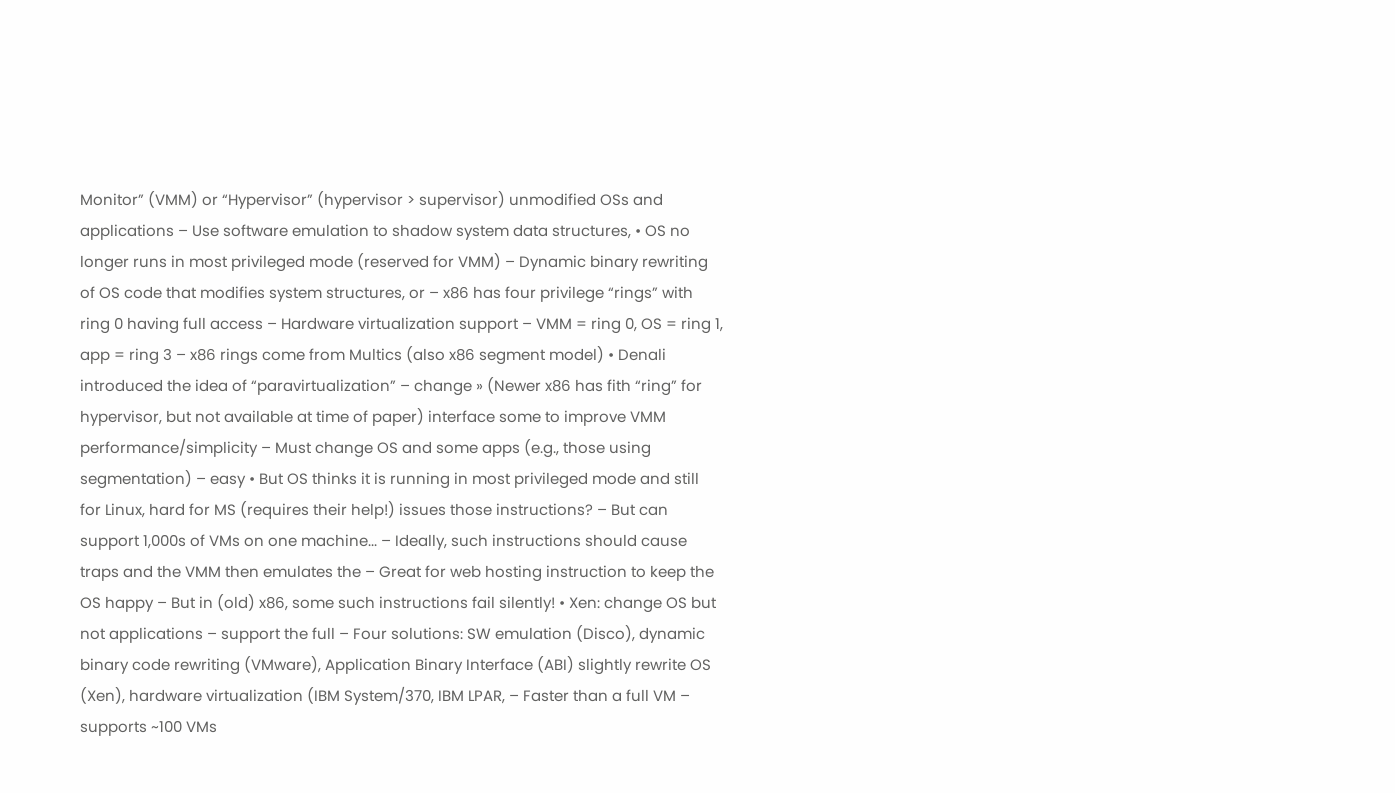Monitor” (VMM) or “Hypervisor” (hypervisor > supervisor) unmodified OSs and applications – Use software emulation to shadow system data structures, • OS no longer runs in most privileged mode (reserved for VMM) – Dynamic binary rewriting of OS code that modifies system structures, or – x86 has four privilege “rings” with ring 0 having full access – Hardware virtualization support – VMM = ring 0, OS = ring 1, app = ring 3 – x86 rings come from Multics (also x86 segment model) • Denali introduced the idea of “paravirtualization” – change » (Newer x86 has fith “ring” for hypervisor, but not available at time of paper) interface some to improve VMM performance/simplicity – Must change OS and some apps (e.g., those using segmentation) – easy • But OS thinks it is running in most privileged mode and still for Linux, hard for MS (requires their help!) issues those instructions? – But can support 1,000s of VMs on one machine... – Ideally, such instructions should cause traps and the VMM then emulates the – Great for web hosting instruction to keep the OS happy – But in (old) x86, some such instructions fail silently! • Xen: change OS but not applications – support the full – Four solutions: SW emulation (Disco), dynamic binary code rewriting (VMware), Application Binary Interface (ABI) slightly rewrite OS (Xen), hardware virtualization (IBM System/370, IBM LPAR, – Faster than a full VM – supports ~100 VMs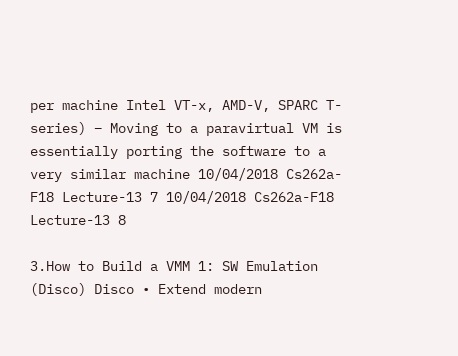per machine Intel VT-x, AMD-V, SPARC T-series) – Moving to a paravirtual VM is essentially porting the software to a very similar machine 10/04/2018 Cs262a-F18 Lecture-13 7 10/04/2018 Cs262a-F18 Lecture-13 8

3.How to Build a VMM 1: SW Emulation (Disco) Disco • Extend modern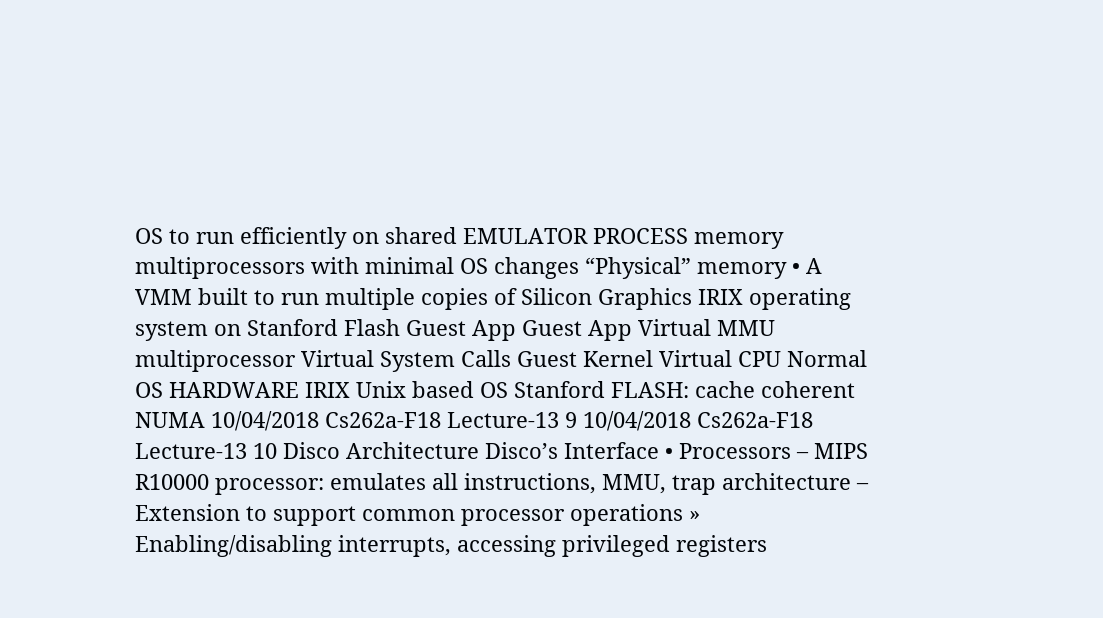OS to run efficiently on shared EMULATOR PROCESS memory multiprocessors with minimal OS changes “Physical” memory • A VMM built to run multiple copies of Silicon Graphics IRIX operating system on Stanford Flash Guest App Guest App Virtual MMU multiprocessor Virtual System Calls Guest Kernel Virtual CPU Normal OS HARDWARE IRIX Unix based OS Stanford FLASH: cache coherent NUMA 10/04/2018 Cs262a-F18 Lecture-13 9 10/04/2018 Cs262a-F18 Lecture-13 10 Disco Architecture Disco’s Interface • Processors – MIPS R10000 processor: emulates all instructions, MMU, trap architecture – Extension to support common processor operations » Enabling/disabling interrupts, accessing privileged registers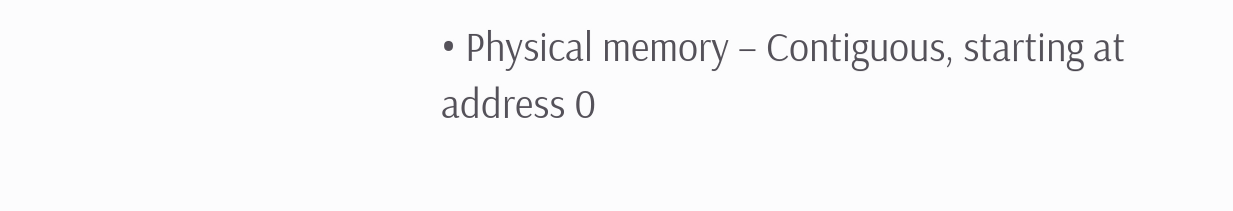• Physical memory – Contiguous, starting at address 0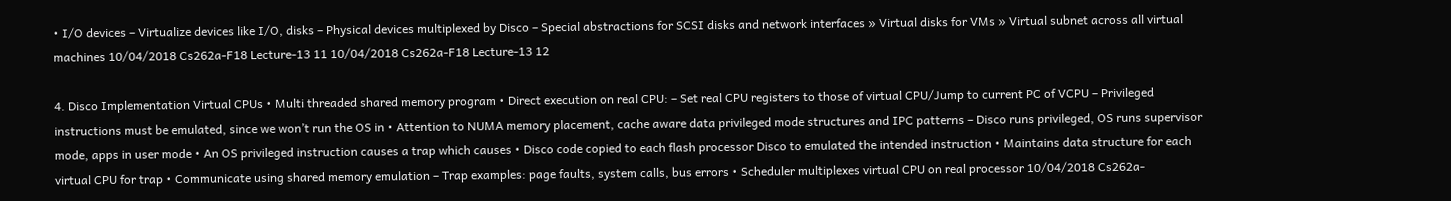• I/O devices – Virtualize devices like I/O, disks – Physical devices multiplexed by Disco – Special abstractions for SCSI disks and network interfaces » Virtual disks for VMs » Virtual subnet across all virtual machines 10/04/2018 Cs262a-F18 Lecture-13 11 10/04/2018 Cs262a-F18 Lecture-13 12

4. Disco Implementation Virtual CPUs • Multi threaded shared memory program • Direct execution on real CPU: – Set real CPU registers to those of virtual CPU/Jump to current PC of VCPU – Privileged instructions must be emulated, since we won’t run the OS in • Attention to NUMA memory placement, cache aware data privileged mode structures and IPC patterns – Disco runs privileged, OS runs supervisor mode, apps in user mode • An OS privileged instruction causes a trap which causes • Disco code copied to each flash processor Disco to emulated the intended instruction • Maintains data structure for each virtual CPU for trap • Communicate using shared memory emulation – Trap examples: page faults, system calls, bus errors • Scheduler multiplexes virtual CPU on real processor 10/04/2018 Cs262a-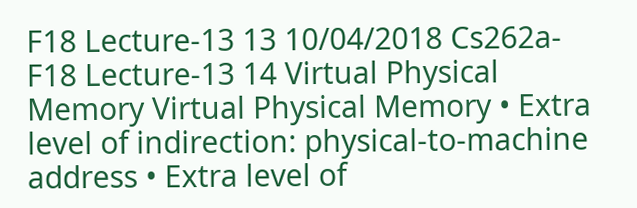F18 Lecture-13 13 10/04/2018 Cs262a-F18 Lecture-13 14 Virtual Physical Memory Virtual Physical Memory • Extra level of indirection: physical-to-machine address • Extra level of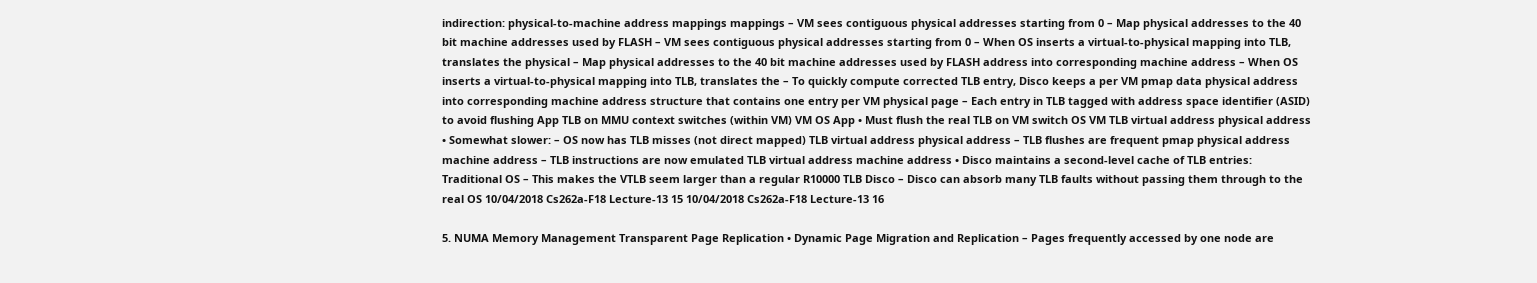indirection: physical-to-machine address mappings mappings – VM sees contiguous physical addresses starting from 0 – Map physical addresses to the 40 bit machine addresses used by FLASH – VM sees contiguous physical addresses starting from 0 – When OS inserts a virtual-to-physical mapping into TLB, translates the physical – Map physical addresses to the 40 bit machine addresses used by FLASH address into corresponding machine address – When OS inserts a virtual-to-physical mapping into TLB, translates the – To quickly compute corrected TLB entry, Disco keeps a per VM pmap data physical address into corresponding machine address structure that contains one entry per VM physical page – Each entry in TLB tagged with address space identifier (ASID) to avoid flushing App TLB on MMU context switches (within VM) VM OS App • Must flush the real TLB on VM switch OS VM TLB virtual address physical address • Somewhat slower: – OS now has TLB misses (not direct mapped) TLB virtual address physical address – TLB flushes are frequent pmap physical address machine address – TLB instructions are now emulated TLB virtual address machine address • Disco maintains a second-level cache of TLB entries: Traditional OS – This makes the VTLB seem larger than a regular R10000 TLB Disco – Disco can absorb many TLB faults without passing them through to the real OS 10/04/2018 Cs262a-F18 Lecture-13 15 10/04/2018 Cs262a-F18 Lecture-13 16

5. NUMA Memory Management Transparent Page Replication • Dynamic Page Migration and Replication – Pages frequently accessed by one node are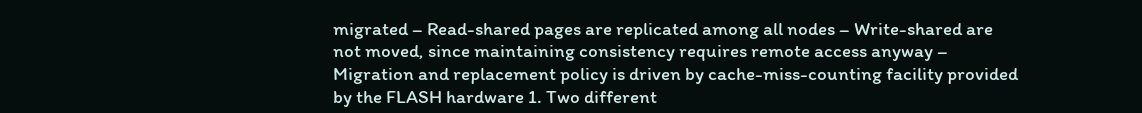migrated – Read-shared pages are replicated among all nodes – Write-shared are not moved, since maintaining consistency requires remote access anyway – Migration and replacement policy is driven by cache-miss-counting facility provided by the FLASH hardware 1. Two different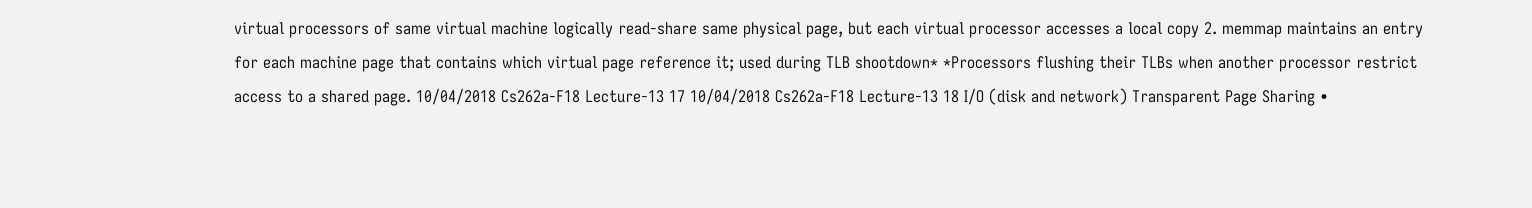virtual processors of same virtual machine logically read-share same physical page, but each virtual processor accesses a local copy 2. memmap maintains an entry for each machine page that contains which virtual page reference it; used during TLB shootdown* *Processors flushing their TLBs when another processor restrict access to a shared page. 10/04/2018 Cs262a-F18 Lecture-13 17 10/04/2018 Cs262a-F18 Lecture-13 18 I/O (disk and network) Transparent Page Sharing •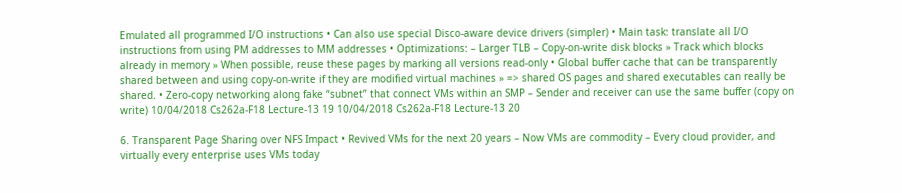Emulated all programmed I/O instructions • Can also use special Disco-aware device drivers (simpler) • Main task: translate all I/O instructions from using PM addresses to MM addresses • Optimizations: – Larger TLB – Copy-on-write disk blocks » Track which blocks already in memory » When possible, reuse these pages by marking all versions read-only • Global buffer cache that can be transparently shared between and using copy-on-write if they are modified virtual machines » => shared OS pages and shared executables can really be shared. • Zero-copy networking along fake “subnet” that connect VMs within an SMP – Sender and receiver can use the same buffer (copy on write) 10/04/2018 Cs262a-F18 Lecture-13 19 10/04/2018 Cs262a-F18 Lecture-13 20

6. Transparent Page Sharing over NFS Impact • Revived VMs for the next 20 years – Now VMs are commodity – Every cloud provider, and virtually every enterprise uses VMs today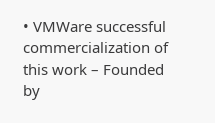• VMWare successful commercialization of this work – Founded by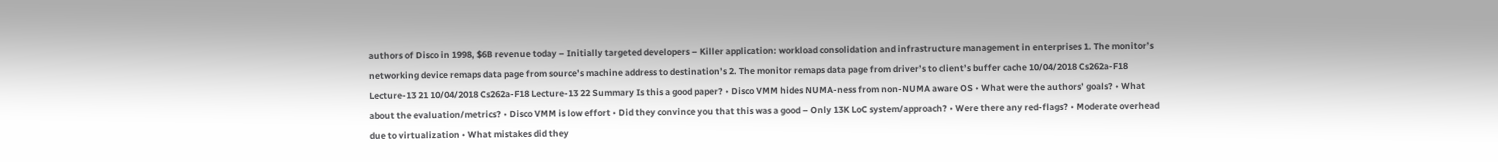authors of Disco in 1998, $6B revenue today – Initially targeted developers – Killer application: workload consolidation and infrastructure management in enterprises 1. The monitor’s networking device remaps data page from source’s machine address to destination’s 2. The monitor remaps data page from driver’s to client’s buffer cache 10/04/2018 Cs262a-F18 Lecture-13 21 10/04/2018 Cs262a-F18 Lecture-13 22 Summary Is this a good paper? • Disco VMM hides NUMA-ness from non-NUMA aware OS • What were the authors’ goals? • What about the evaluation/metrics? • Disco VMM is low effort • Did they convince you that this was a good – Only 13K LoC system/approach? • Were there any red-flags? • Moderate overhead due to virtualization • What mistakes did they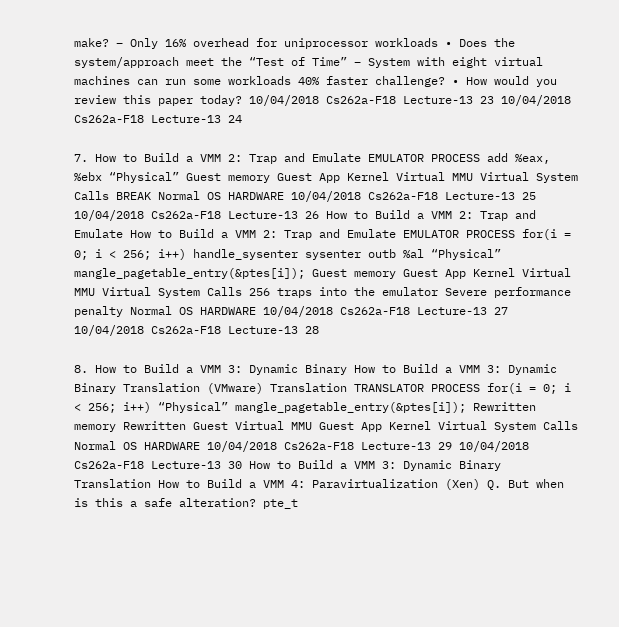make? – Only 16% overhead for uniprocessor workloads • Does the system/approach meet the “Test of Time” – System with eight virtual machines can run some workloads 40% faster challenge? • How would you review this paper today? 10/04/2018 Cs262a-F18 Lecture-13 23 10/04/2018 Cs262a-F18 Lecture-13 24

7. How to Build a VMM 2: Trap and Emulate EMULATOR PROCESS add %eax, %ebx “Physical” Guest memory Guest App Kernel Virtual MMU Virtual System Calls BREAK Normal OS HARDWARE 10/04/2018 Cs262a-F18 Lecture-13 25 10/04/2018 Cs262a-F18 Lecture-13 26 How to Build a VMM 2: Trap and Emulate How to Build a VMM 2: Trap and Emulate EMULATOR PROCESS for(i = 0; i < 256; i++) handle_sysenter sysenter outb %al “Physical” mangle_pagetable_entry(&ptes[i]); Guest memory Guest App Kernel Virtual MMU Virtual System Calls 256 traps into the emulator Severe performance penalty Normal OS HARDWARE 10/04/2018 Cs262a-F18 Lecture-13 27 10/04/2018 Cs262a-F18 Lecture-13 28

8. How to Build a VMM 3: Dynamic Binary How to Build a VMM 3: Dynamic Binary Translation (VMware) Translation TRANSLATOR PROCESS for(i = 0; i < 256; i++) “Physical” mangle_pagetable_entry(&ptes[i]); Rewritten memory Rewritten Guest Virtual MMU Guest App Kernel Virtual System Calls Normal OS HARDWARE 10/04/2018 Cs262a-F18 Lecture-13 29 10/04/2018 Cs262a-F18 Lecture-13 30 How to Build a VMM 3: Dynamic Binary Translation How to Build a VMM 4: Paravirtualization (Xen) Q. But when is this a safe alteration? pte_t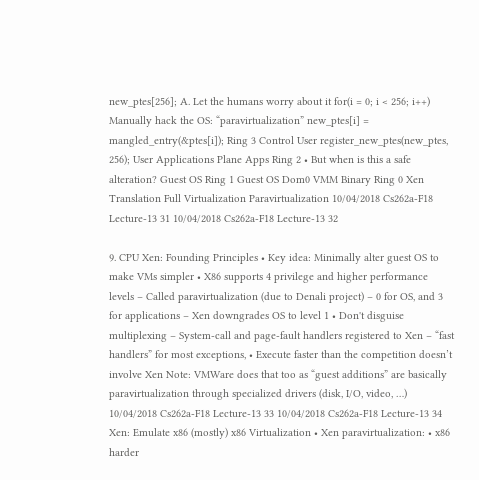new_ptes[256]; A. Let the humans worry about it for(i = 0; i < 256; i++) Manually hack the OS: “paravirtualization” new_ptes[i] = mangled_entry(&ptes[i]); Ring 3 Control User register_new_ptes(new_ptes, 256); User Applications Plane Apps Ring 2 • But when is this a safe alteration? Guest OS Ring 1 Guest OS Dom0 VMM Binary Ring 0 Xen Translation Full Virtualization Paravirtualization 10/04/2018 Cs262a-F18 Lecture-13 31 10/04/2018 Cs262a-F18 Lecture-13 32

9. CPU Xen: Founding Principles • Key idea: Minimally alter guest OS to make VMs simpler • X86 supports 4 privilege and higher performance levels – Called paravirtualization (due to Denali project) – 0 for OS, and 3 for applications – Xen downgrades OS to level 1 • Don't disguise multiplexing – System-call and page-fault handlers registered to Xen – “fast handlers” for most exceptions, • Execute faster than the competition doesn’t involve Xen Note: VMWare does that too as “guest additions” are basically paravirtualization through specialized drivers (disk, I/O, video, …) 10/04/2018 Cs262a-F18 Lecture-13 33 10/04/2018 Cs262a-F18 Lecture-13 34 Xen: Emulate x86 (mostly) x86 Virtualization • Xen paravirtualization: • x86 harder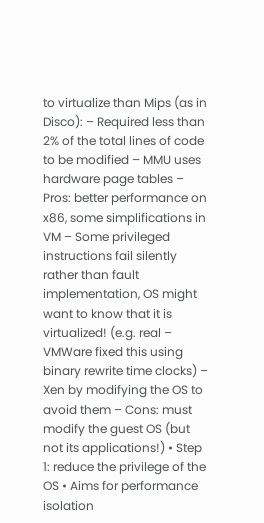to virtualize than Mips (as in Disco): – Required less than 2% of the total lines of code to be modified – MMU uses hardware page tables – Pros: better performance on x86, some simplifications in VM – Some privileged instructions fail silently rather than fault implementation, OS might want to know that it is virtualized! (e.g. real – VMWare fixed this using binary rewrite time clocks) – Xen by modifying the OS to avoid them – Cons: must modify the guest OS (but not its applications!) • Step 1: reduce the privilege of the OS • Aims for performance isolation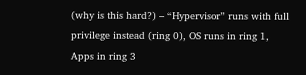(why is this hard?) – “Hypervisor” runs with full privilege instead (ring 0), OS runs in ring 1, Apps in ring 3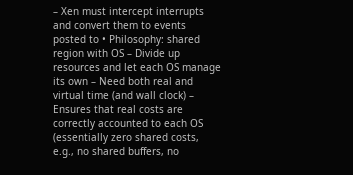– Xen must intercept interrupts and convert them to events posted to • Philosophy: shared region with OS – Divide up resources and let each OS manage its own – Need both real and virtual time (and wall clock) – Ensures that real costs are correctly accounted to each OS (essentially zero shared costs, e.g., no shared buffers, no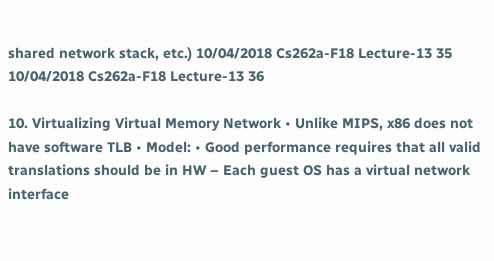shared network stack, etc.) 10/04/2018 Cs262a-F18 Lecture-13 35 10/04/2018 Cs262a-F18 Lecture-13 36

10. Virtualizing Virtual Memory Network • Unlike MIPS, x86 does not have software TLB • Model: • Good performance requires that all valid translations should be in HW – Each guest OS has a virtual network interface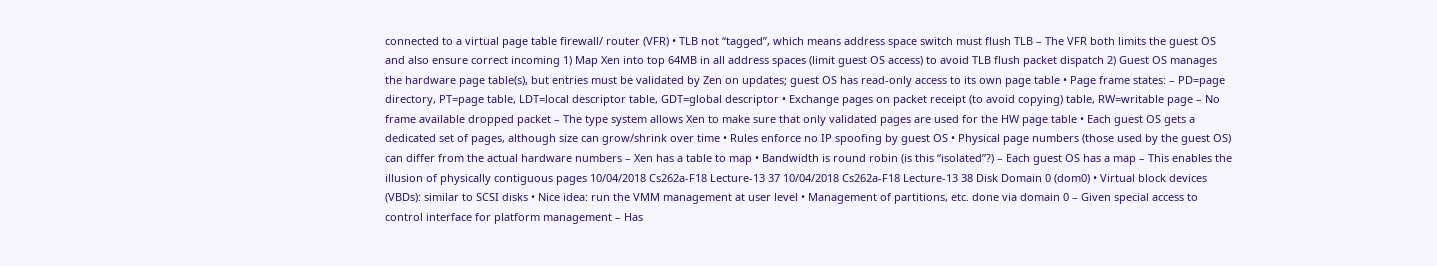connected to a virtual page table firewall/ router (VFR) • TLB not “tagged”, which means address space switch must flush TLB – The VFR both limits the guest OS and also ensure correct incoming 1) Map Xen into top 64MB in all address spaces (limit guest OS access) to avoid TLB flush packet dispatch 2) Guest OS manages the hardware page table(s), but entries must be validated by Zen on updates; guest OS has read-only access to its own page table • Page frame states: – PD=page directory, PT=page table, LDT=local descriptor table, GDT=global descriptor • Exchange pages on packet receipt (to avoid copying) table, RW=writable page – No frame available dropped packet – The type system allows Xen to make sure that only validated pages are used for the HW page table • Each guest OS gets a dedicated set of pages, although size can grow/shrink over time • Rules enforce no IP spoofing by guest OS • Physical page numbers (those used by the guest OS) can differ from the actual hardware numbers – Xen has a table to map • Bandwidth is round robin (is this “isolated”?) – Each guest OS has a map – This enables the illusion of physically contiguous pages 10/04/2018 Cs262a-F18 Lecture-13 37 10/04/2018 Cs262a-F18 Lecture-13 38 Disk Domain 0 (dom0) • Virtual block devices (VBDs): similar to SCSI disks • Nice idea: run the VMM management at user level • Management of partitions, etc. done via domain 0 – Given special access to control interface for platform management – Has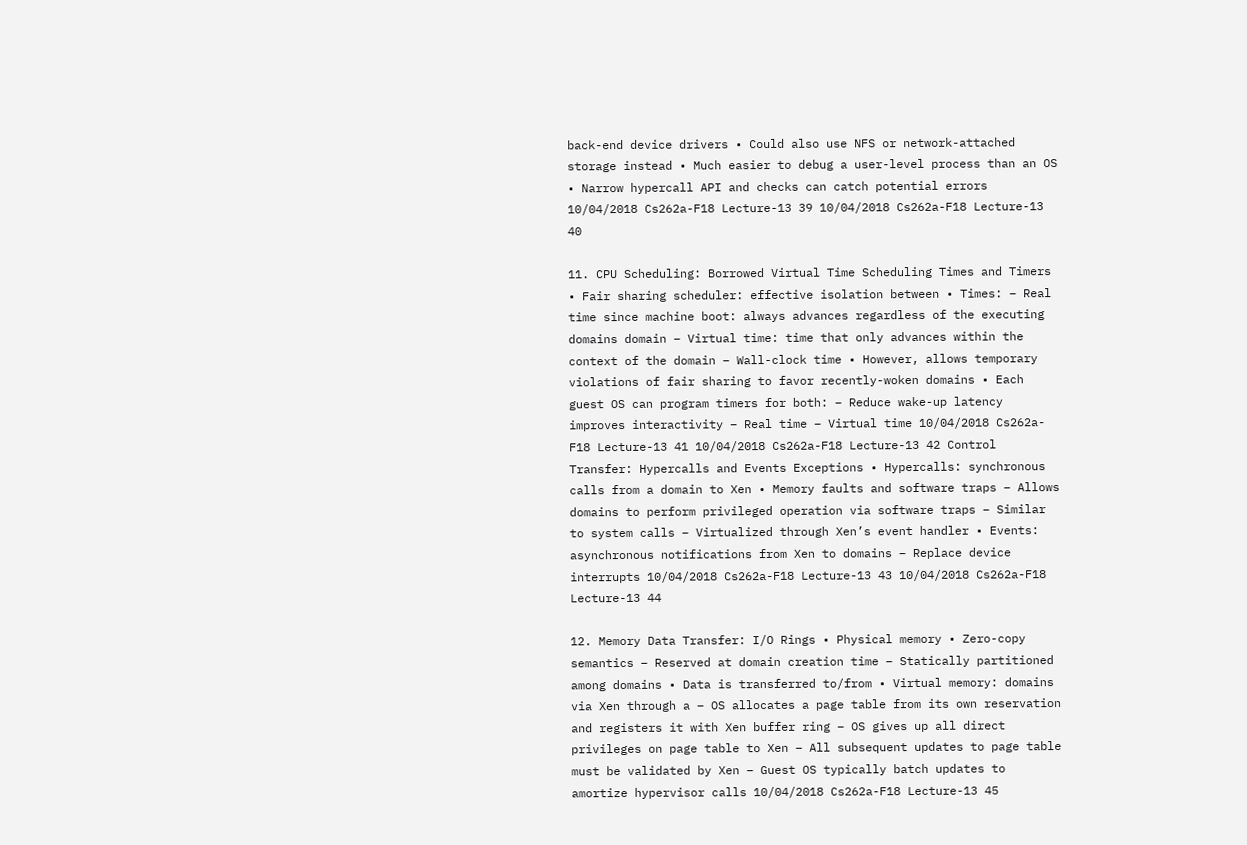back-end device drivers • Could also use NFS or network-attached storage instead • Much easier to debug a user-level process than an OS • Narrow hypercall API and checks can catch potential errors 10/04/2018 Cs262a-F18 Lecture-13 39 10/04/2018 Cs262a-F18 Lecture-13 40

11. CPU Scheduling: Borrowed Virtual Time Scheduling Times and Timers • Fair sharing scheduler: effective isolation between • Times: – Real time since machine boot: always advances regardless of the executing domains domain – Virtual time: time that only advances within the context of the domain – Wall-clock time • However, allows temporary violations of fair sharing to favor recently-woken domains • Each guest OS can program timers for both: – Reduce wake-up latency improves interactivity – Real time – Virtual time 10/04/2018 Cs262a-F18 Lecture-13 41 10/04/2018 Cs262a-F18 Lecture-13 42 Control Transfer: Hypercalls and Events Exceptions • Hypercalls: synchronous calls from a domain to Xen • Memory faults and software traps – Allows domains to perform privileged operation via software traps – Similar to system calls – Virtualized through Xen’s event handler • Events: asynchronous notifications from Xen to domains – Replace device interrupts 10/04/2018 Cs262a-F18 Lecture-13 43 10/04/2018 Cs262a-F18 Lecture-13 44

12. Memory Data Transfer: I/O Rings • Physical memory • Zero-copy semantics – Reserved at domain creation time – Statically partitioned among domains • Data is transferred to/from • Virtual memory: domains via Xen through a – OS allocates a page table from its own reservation and registers it with Xen buffer ring – OS gives up all direct privileges on page table to Xen – All subsequent updates to page table must be validated by Xen – Guest OS typically batch updates to amortize hypervisor calls 10/04/2018 Cs262a-F18 Lecture-13 45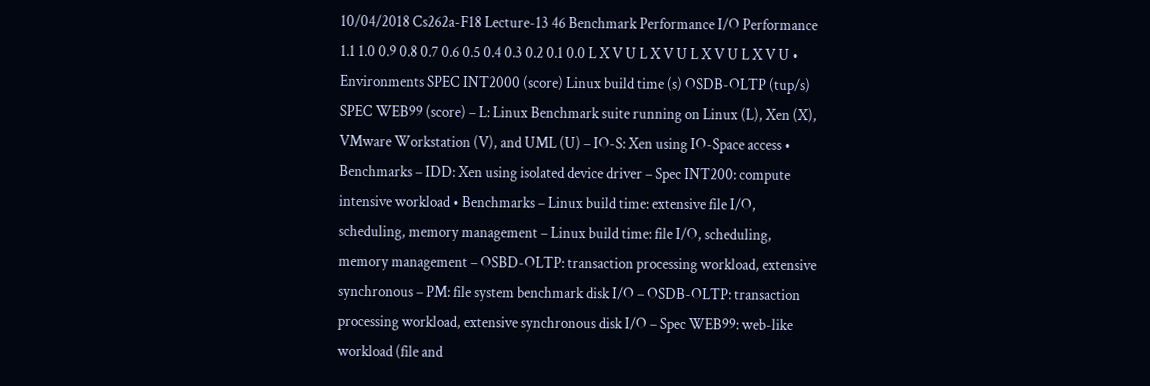10/04/2018 Cs262a-F18 Lecture-13 46 Benchmark Performance I/O Performance 1.1 1.0 0.9 0.8 0.7 0.6 0.5 0.4 0.3 0.2 0.1 0.0 L X V U L X V U L X V U L X V U • Environments SPEC INT2000 (score) Linux build time (s) OSDB-OLTP (tup/s) SPEC WEB99 (score) – L: Linux Benchmark suite running on Linux (L), Xen (X), VMware Workstation (V), and UML (U) – IO-S: Xen using IO-Space access • Benchmarks – IDD: Xen using isolated device driver – Spec INT200: compute intensive workload • Benchmarks – Linux build time: extensive file I/O, scheduling, memory management – Linux build time: file I/O, scheduling, memory management – OSBD-OLTP: transaction processing workload, extensive synchronous – PM: file system benchmark disk I/O – OSDB-OLTP: transaction processing workload, extensive synchronous disk I/O – Spec WEB99: web-like workload (file and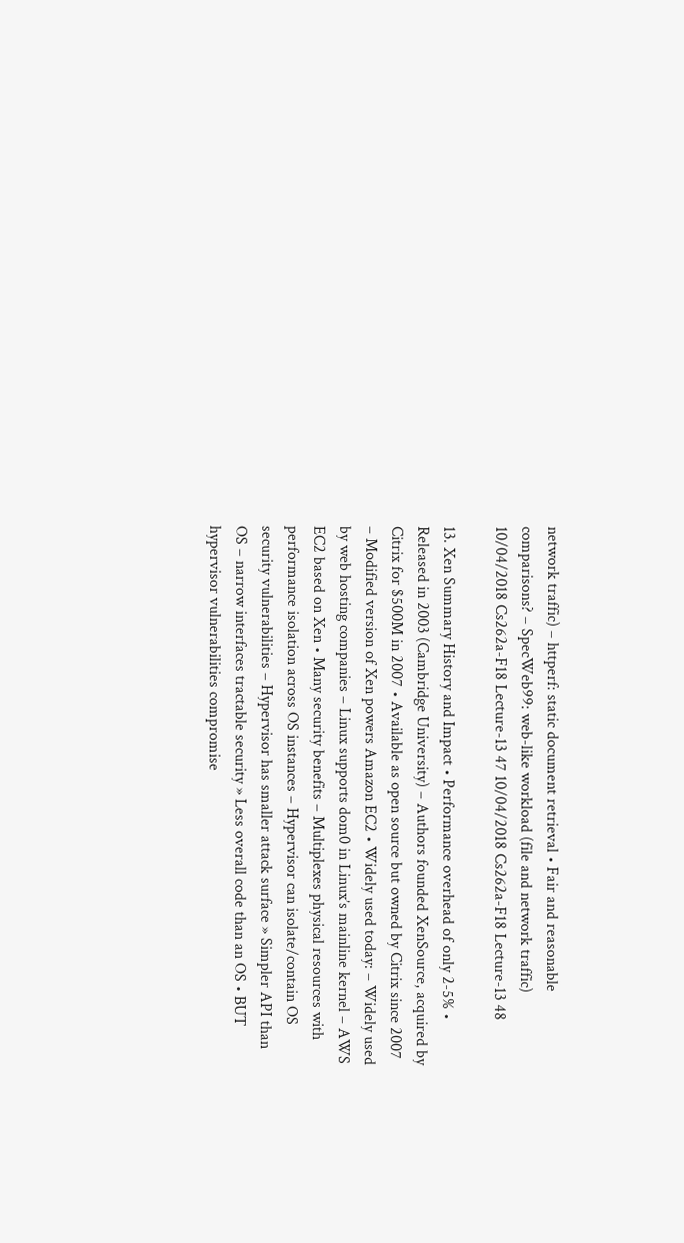network traffic) – httperf: static document retrieval • Fair and reasonable comparisons? – SpecWeb99: web-like workload (file and network traffic) 10/04/2018 Cs262a-F18 Lecture-13 47 10/04/2018 Cs262a-F18 Lecture-13 48

13. Xen Summary History and Impact • Performance overhead of only 2-5% • Released in 2003 (Cambridge University) – Authors founded XenSource, acquired by Citrix for $500M in 2007 • Available as open source but owned by Citrix since 2007 – Modified version of Xen powers Amazon EC2 • Widely used today: – Widely used by web hosting companies – Linux supports dom0 in Linux’s mainline kernel – AWS EC2 based on Xen • Many security benefits – Multiplexes physical resources with performance isolation across OS instances – Hypervisor can isolate/contain OS security vulnerabilities – Hypervisor has smaller attack surface » Simpler API than OS – narrow interfaces tractable security » Less overall code than an OS • BUT hypervisor vulnerabilities compromise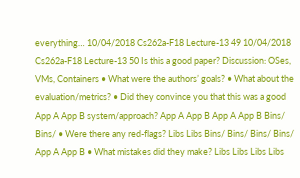everything… 10/04/2018 Cs262a-F18 Lecture-13 49 10/04/2018 Cs262a-F18 Lecture-13 50 Is this a good paper? Discussion: OSes, VMs, Containers • What were the authors’ goals? • What about the evaluation/metrics? • Did they convince you that this was a good App A App B system/approach? App A App B App A App B Bins/ Bins/ • Were there any red-flags? Libs Libs Bins/ Bins/ Bins/ Bins/ App A App B • What mistakes did they make? Libs Libs Libs Libs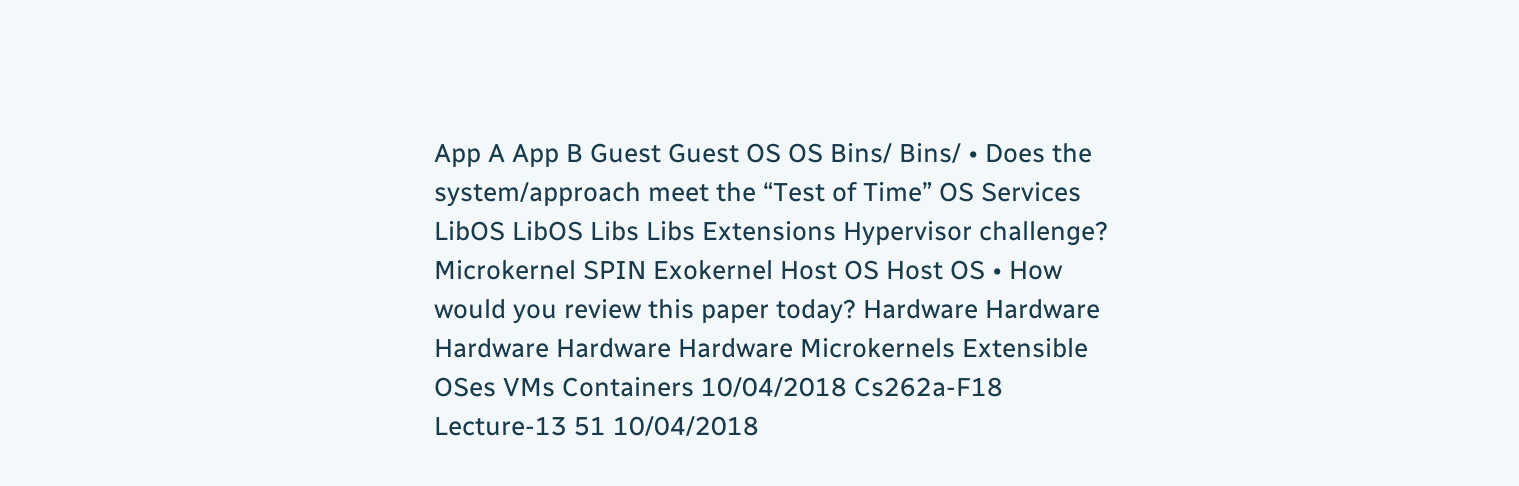App A App B Guest Guest OS OS Bins/ Bins/ • Does the system/approach meet the “Test of Time” OS Services LibOS LibOS Libs Libs Extensions Hypervisor challenge? Microkernel SPIN Exokernel Host OS Host OS • How would you review this paper today? Hardware Hardware Hardware Hardware Hardware Microkernels Extensible OSes VMs Containers 10/04/2018 Cs262a-F18 Lecture-13 51 10/04/2018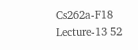Cs262a-F18 Lecture-13 52